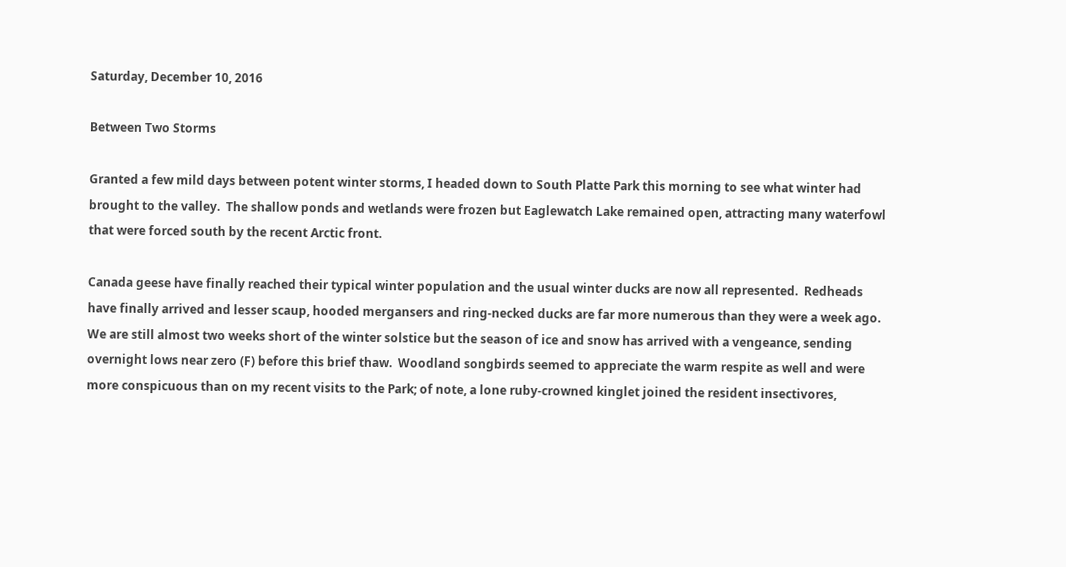Saturday, December 10, 2016

Between Two Storms

Granted a few mild days between potent winter storms, I headed down to South Platte Park this morning to see what winter had brought to the valley.  The shallow ponds and wetlands were frozen but Eaglewatch Lake remained open, attracting many waterfowl that were forced south by the recent Arctic front.

Canada geese have finally reached their typical winter population and the usual winter ducks are now all represented.  Redheads have finally arrived and lesser scaup, hooded mergansers and ring-necked ducks are far more numerous than they were a week ago.  We are still almost two weeks short of the winter solstice but the season of ice and snow has arrived with a vengeance, sending overnight lows near zero (F) before this brief thaw.  Woodland songbirds seemed to appreciate the warm respite as well and were more conspicuous than on my recent visits to the Park; of note, a lone ruby-crowned kinglet joined the resident insectivores,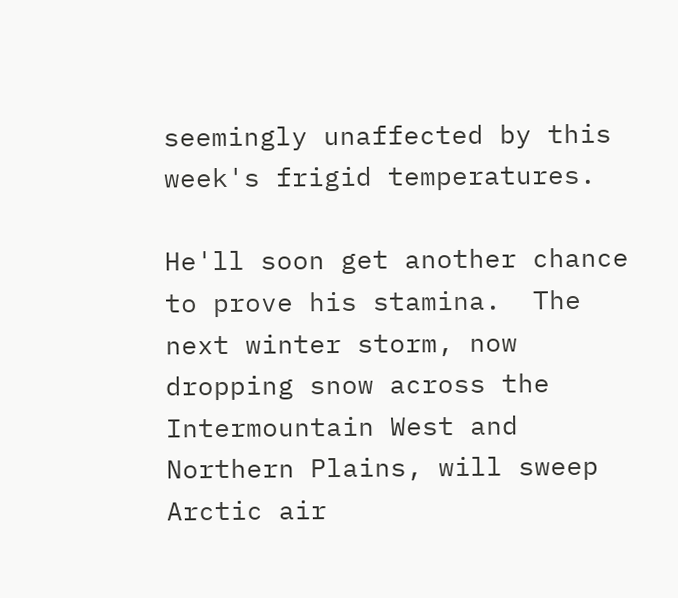seemingly unaffected by this week's frigid temperatures.

He'll soon get another chance to prove his stamina.  The next winter storm, now dropping snow across the Intermountain West and Northern Plains, will sweep Arctic air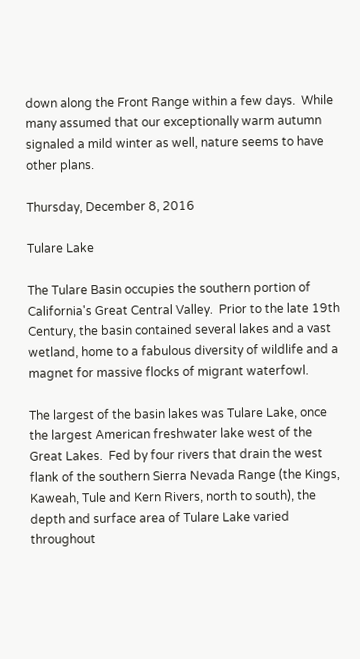down along the Front Range within a few days.  While many assumed that our exceptionally warm autumn signaled a mild winter as well, nature seems to have other plans.

Thursday, December 8, 2016

Tulare Lake

The Tulare Basin occupies the southern portion of California's Great Central Valley.  Prior to the late 19th Century, the basin contained several lakes and a vast wetland, home to a fabulous diversity of wildlife and a magnet for massive flocks of migrant waterfowl.

The largest of the basin lakes was Tulare Lake, once the largest American freshwater lake west of the Great Lakes.  Fed by four rivers that drain the west flank of the southern Sierra Nevada Range (the Kings, Kaweah, Tule and Kern Rivers, north to south), the depth and surface area of Tulare Lake varied throughout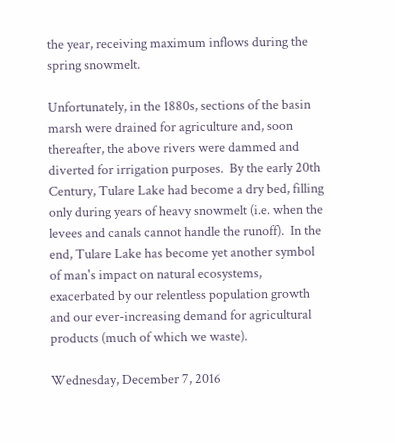the year, receiving maximum inflows during the spring snowmelt.

Unfortunately, in the 1880s, sections of the basin marsh were drained for agriculture and, soon thereafter, the above rivers were dammed and diverted for irrigation purposes.  By the early 20th Century, Tulare Lake had become a dry bed, filling only during years of heavy snowmelt (i.e. when the levees and canals cannot handle the runoff).  In the end, Tulare Lake has become yet another symbol of man's impact on natural ecosystems, exacerbated by our relentless population growth and our ever-increasing demand for agricultural products (much of which we waste).

Wednesday, December 7, 2016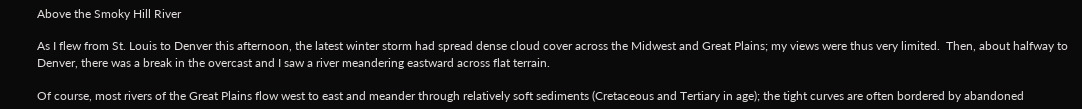Above the Smoky Hill River

As I flew from St. Louis to Denver this afternoon, the latest winter storm had spread dense cloud cover across the Midwest and Great Plains; my views were thus very limited.  Then, about halfway to Denver, there was a break in the overcast and I saw a river meandering eastward across flat terrain.

Of course, most rivers of the Great Plains flow west to east and meander through relatively soft sediments (Cretaceous and Tertiary in age); the tight curves are often bordered by abandoned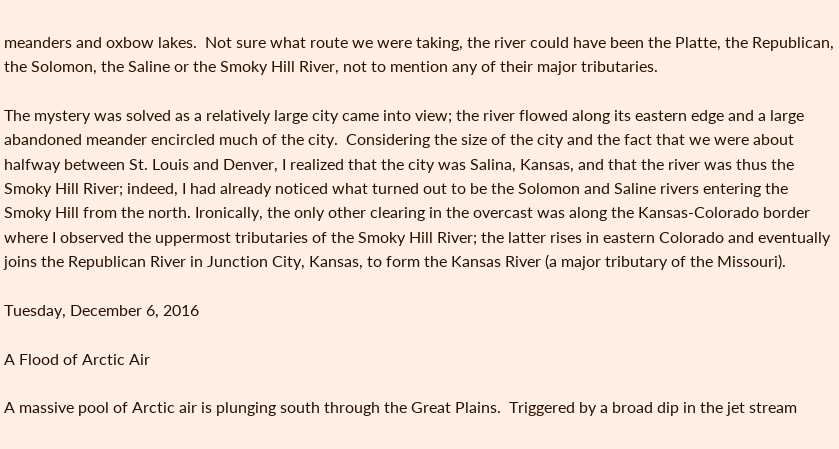meanders and oxbow lakes.  Not sure what route we were taking, the river could have been the Platte, the Republican, the Solomon, the Saline or the Smoky Hill River, not to mention any of their major tributaries.

The mystery was solved as a relatively large city came into view; the river flowed along its eastern edge and a large abandoned meander encircled much of the city.  Considering the size of the city and the fact that we were about halfway between St. Louis and Denver, I realized that the city was Salina, Kansas, and that the river was thus the Smoky Hill River; indeed, I had already noticed what turned out to be the Solomon and Saline rivers entering the Smoky Hill from the north. Ironically, the only other clearing in the overcast was along the Kansas-Colorado border where I observed the uppermost tributaries of the Smoky Hill River; the latter rises in eastern Colorado and eventually joins the Republican River in Junction City, Kansas, to form the Kansas River (a major tributary of the Missouri).

Tuesday, December 6, 2016

A Flood of Arctic Air

A massive pool of Arctic air is plunging south through the Great Plains.  Triggered by a broad dip in the jet stream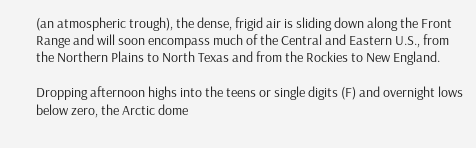(an atmospheric trough), the dense, frigid air is sliding down along the Front Range and will soon encompass much of the Central and Eastern U.S., from the Northern Plains to North Texas and from the Rockies to New England.

Dropping afternoon highs into the teens or single digits (F) and overnight lows below zero, the Arctic dome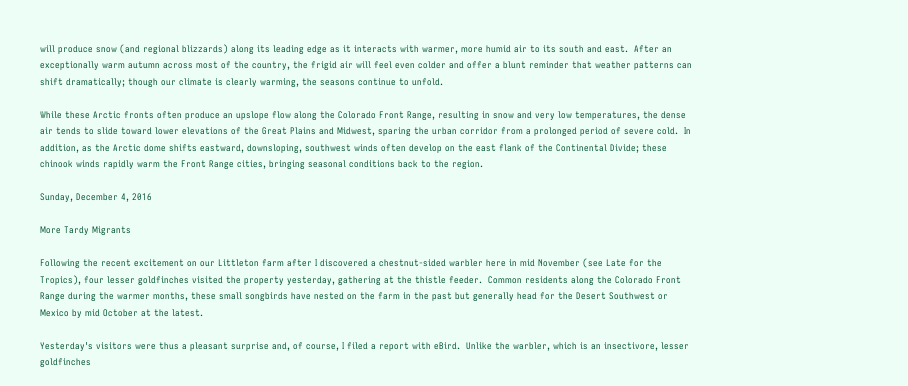will produce snow (and regional blizzards) along its leading edge as it interacts with warmer, more humid air to its south and east.  After an exceptionally warm autumn across most of the country, the frigid air will feel even colder and offer a blunt reminder that weather patterns can shift dramatically; though our climate is clearly warming, the seasons continue to unfold.

While these Arctic fronts often produce an upslope flow along the Colorado Front Range, resulting in snow and very low temperatures, the dense air tends to slide toward lower elevations of the Great Plains and Midwest, sparing the urban corridor from a prolonged period of severe cold.  In addition, as the Arctic dome shifts eastward, downsloping, southwest winds often develop on the east flank of the Continental Divide; these chinook winds rapidly warm the Front Range cities, bringing seasonal conditions back to the region.

Sunday, December 4, 2016

More Tardy Migrants

Following the recent excitement on our Littleton farm after I discovered a chestnut-sided warbler here in mid November (see Late for the Tropics), four lesser goldfinches visited the property yesterday, gathering at the thistle feeder.  Common residents along the Colorado Front Range during the warmer months, these small songbirds have nested on the farm in the past but generally head for the Desert Southwest or Mexico by mid October at the latest.

Yesterday's visitors were thus a pleasant surprise and, of course, I filed a report with eBird.  Unlike the warbler, which is an insectivore, lesser goldfinches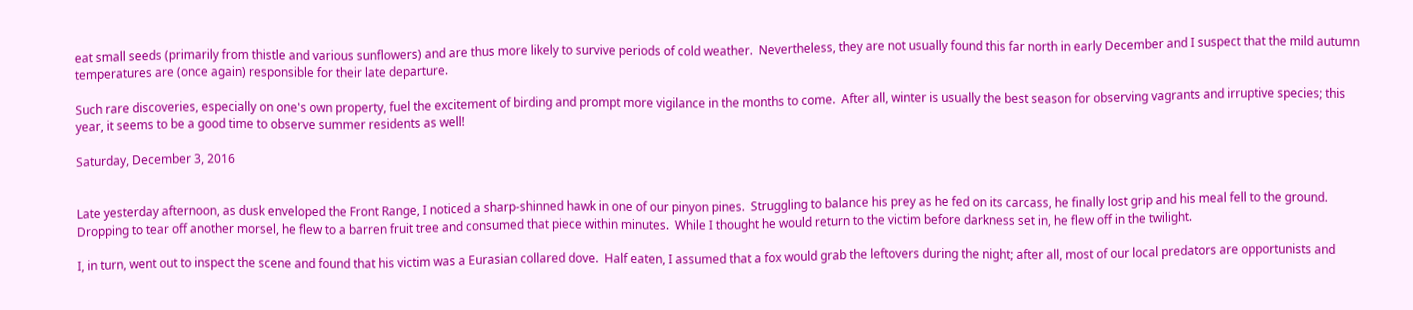eat small seeds (primarily from thistle and various sunflowers) and are thus more likely to survive periods of cold weather.  Nevertheless, they are not usually found this far north in early December and I suspect that the mild autumn temperatures are (once again) responsible for their late departure.

Such rare discoveries, especially on one's own property, fuel the excitement of birding and prompt more vigilance in the months to come.  After all, winter is usually the best season for observing vagrants and irruptive species; this year, it seems to be a good time to observe summer residents as well!

Saturday, December 3, 2016


Late yesterday afternoon, as dusk enveloped the Front Range, I noticed a sharp-shinned hawk in one of our pinyon pines.  Struggling to balance his prey as he fed on its carcass, he finally lost grip and his meal fell to the ground.  Dropping to tear off another morsel, he flew to a barren fruit tree and consumed that piece within minutes.  While I thought he would return to the victim before darkness set in, he flew off in the twilight.

I, in turn, went out to inspect the scene and found that his victim was a Eurasian collared dove.  Half eaten, I assumed that a fox would grab the leftovers during the night; after all, most of our local predators are opportunists and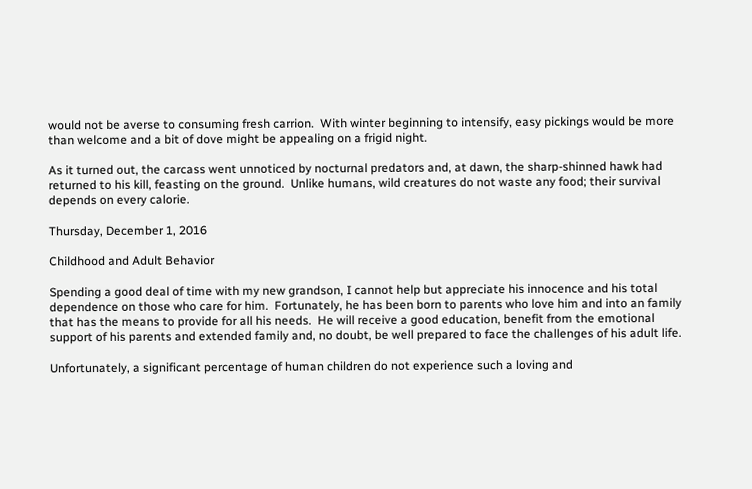would not be averse to consuming fresh carrion.  With winter beginning to intensify, easy pickings would be more than welcome and a bit of dove might be appealing on a frigid night.

As it turned out, the carcass went unnoticed by nocturnal predators and, at dawn, the sharp-shinned hawk had returned to his kill, feasting on the ground.  Unlike humans, wild creatures do not waste any food; their survival depends on every calorie.

Thursday, December 1, 2016

Childhood and Adult Behavior

Spending a good deal of time with my new grandson, I cannot help but appreciate his innocence and his total dependence on those who care for him.  Fortunately, he has been born to parents who love him and into an family that has the means to provide for all his needs.  He will receive a good education, benefit from the emotional support of his parents and extended family and, no doubt, be well prepared to face the challenges of his adult life.

Unfortunately, a significant percentage of human children do not experience such a loving and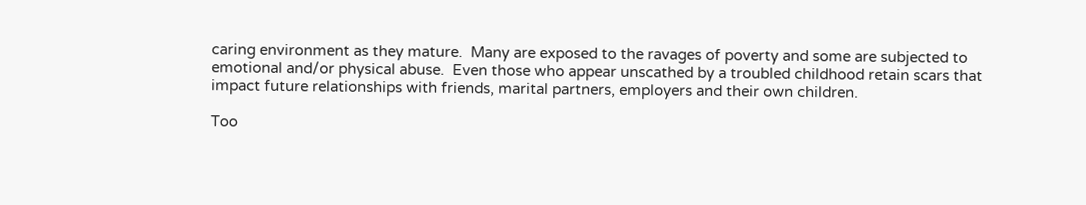caring environment as they mature.  Many are exposed to the ravages of poverty and some are subjected to emotional and/or physical abuse.  Even those who appear unscathed by a troubled childhood retain scars that impact future relationships with friends, marital partners, employers and their own children.

Too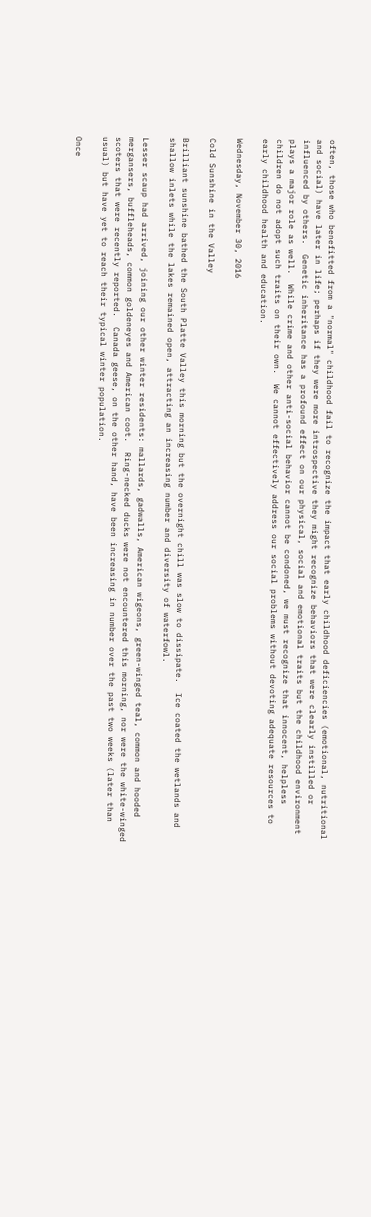often, those who benefitted from a "normal" childhood fail to recognize the impact that early childhood deficiencies (emotional, nutritional and social) have later in life; perhaps if they were more introspective they might recognize behaviors that were clearly instilled or influenced by others.  Genetic inheritance has a profound effect on our physical, social and emotional traits but the childhood environment plays a major role as well.  While crime and other anti-social behavior cannot be condoned, we must recognize that innocent, helpless children do not adopt such traits on their own.  We cannot effectively address our social problems without devoting adequate resources to early childhood health and education.

Wednesday, November 30, 2016

Cold Sunshine in the Valley

Brilliant sunshine bathed the South Platte Valley this morning but the overnight chill was slow to dissipate.  Ice coated the wetlands and shallow inlets while the lakes remained open, attracting an increasing number and diversity of waterfowl.

Lesser scaup had arrived, joining our other winter residents: mallards, gadwalls, American wigeons, green-winged teal, common and hooded mergansers, buffleheads, common goldeneyes and American coot.  Ring-necked ducks were not encountered this morning, nor were the white-winged scoters that were recently reported.  Canada geese, on the other hand, have been increasing in number over the past two weeks (later than usual) but have yet to reach their typical winter population.

Once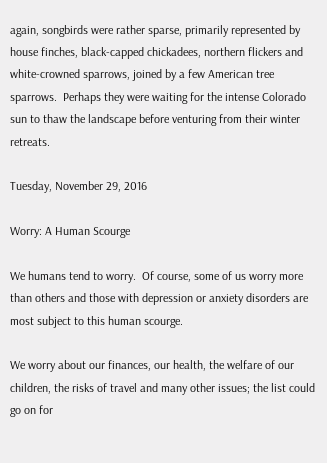again, songbirds were rather sparse, primarily represented by house finches, black-capped chickadees, northern flickers and white-crowned sparrows, joined by a few American tree sparrows.  Perhaps they were waiting for the intense Colorado sun to thaw the landscape before venturing from their winter retreats.

Tuesday, November 29, 2016

Worry: A Human Scourge

We humans tend to worry.  Of course, some of us worry more than others and those with depression or anxiety disorders are most subject to this human scourge.

We worry about our finances, our health, the welfare of our children, the risks of travel and many other issues; the list could go on for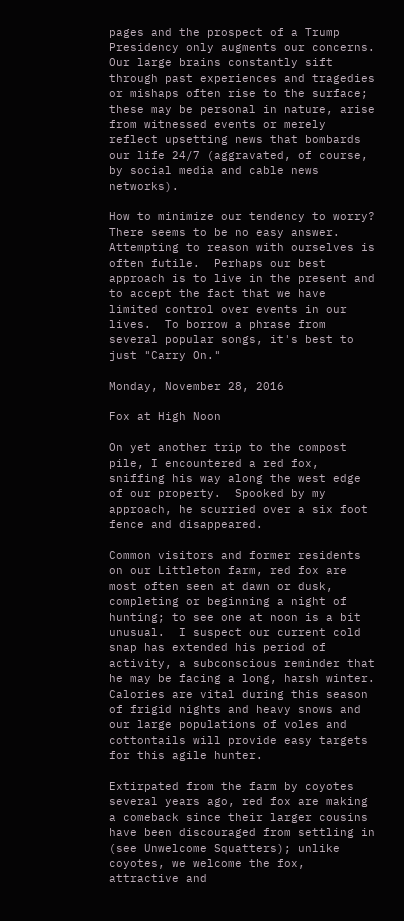pages and the prospect of a Trump Presidency only augments our concerns.  Our large brains constantly sift through past experiences and tragedies or mishaps often rise to the surface; these may be personal in nature, arise from witnessed events or merely reflect upsetting news that bombards our life 24/7 (aggravated, of course, by social media and cable news networks).

How to minimize our tendency to worry?  There seems to be no easy answer.  Attempting to reason with ourselves is often futile.  Perhaps our best approach is to live in the present and to accept the fact that we have limited control over events in our lives.  To borrow a phrase from several popular songs, it's best to just "Carry On."

Monday, November 28, 2016

Fox at High Noon

On yet another trip to the compost pile, I encountered a red fox, sniffing his way along the west edge of our property.  Spooked by my approach, he scurried over a six foot fence and disappeared.

Common visitors and former residents on our Littleton farm, red fox are most often seen at dawn or dusk, completing or beginning a night of hunting; to see one at noon is a bit unusual.  I suspect our current cold snap has extended his period of activity, a subconscious reminder that he may be facing a long, harsh winter.  Calories are vital during this season of frigid nights and heavy snows and our large populations of voles and cottontails will provide easy targets for this agile hunter.

Extirpated from the farm by coyotes several years ago, red fox are making a comeback since their larger cousins have been discouraged from settling in (see Unwelcome Squatters); unlike coyotes, we welcome the fox, attractive and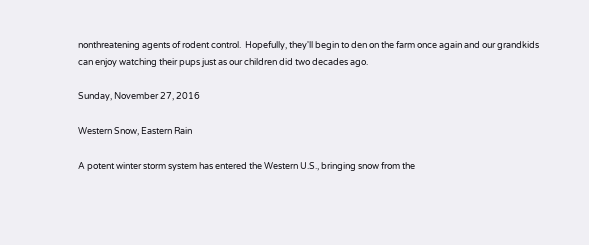nonthreatening agents of rodent control.  Hopefully, they'll begin to den on the farm once again and our grandkids can enjoy watching their pups just as our children did two decades ago.

Sunday, November 27, 2016

Western Snow, Eastern Rain

A potent winter storm system has entered the Western U.S., bringing snow from the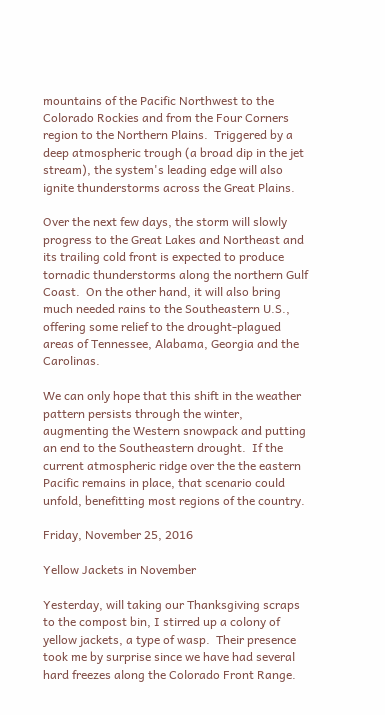mountains of the Pacific Northwest to the Colorado Rockies and from the Four Corners region to the Northern Plains.  Triggered by a deep atmospheric trough (a broad dip in the jet stream), the system's leading edge will also ignite thunderstorms across the Great Plains.

Over the next few days, the storm will slowly progress to the Great Lakes and Northeast and its trailing cold front is expected to produce tornadic thunderstorms along the northern Gulf Coast.  On the other hand, it will also bring much needed rains to the Southeastern U.S., offering some relief to the drought-plagued areas of Tennessee, Alabama, Georgia and the Carolinas.

We can only hope that this shift in the weather pattern persists through the winter, augmenting the Western snowpack and putting an end to the Southeastern drought.  If the current atmospheric ridge over the the eastern Pacific remains in place, that scenario could unfold, benefitting most regions of the country.

Friday, November 25, 2016

Yellow Jackets in November

Yesterday, will taking our Thanksgiving scraps to the compost bin, I stirred up a colony of yellow jackets, a type of wasp.  Their presence took me by surprise since we have had several hard freezes along the Colorado Front Range.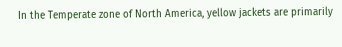In the Temperate zone of North America, yellow jackets are primarily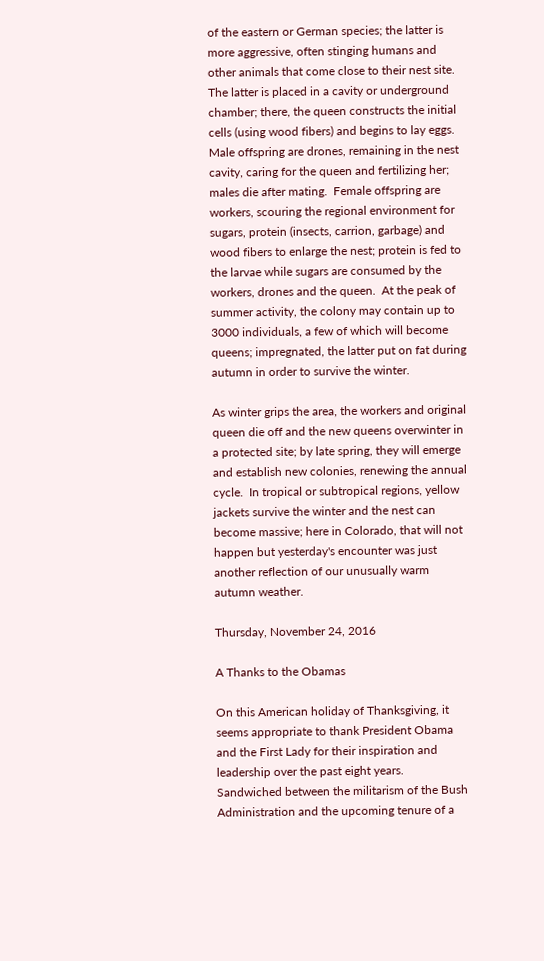of the eastern or German species; the latter is more aggressive, often stinging humans and other animals that come close to their nest site.  The latter is placed in a cavity or underground chamber; there, the queen constructs the initial cells (using wood fibers) and begins to lay eggs.  Male offspring are drones, remaining in the nest cavity, caring for the queen and fertilizing her; males die after mating.  Female offspring are workers, scouring the regional environment for sugars, protein (insects, carrion, garbage) and wood fibers to enlarge the nest; protein is fed to the larvae while sugars are consumed by the workers, drones and the queen.  At the peak of summer activity, the colony may contain up to 3000 individuals, a few of which will become queens; impregnated, the latter put on fat during autumn in order to survive the winter.

As winter grips the area, the workers and original queen die off and the new queens overwinter in a protected site; by late spring, they will emerge and establish new colonies, renewing the annual cycle.  In tropical or subtropical regions, yellow jackets survive the winter and the nest can become massive; here in Colorado, that will not happen but yesterday's encounter was just another reflection of our unusually warm autumn weather.

Thursday, November 24, 2016

A Thanks to the Obamas

On this American holiday of Thanksgiving, it seems appropriate to thank President Obama and the First Lady for their inspiration and leadership over the past eight years.  Sandwiched between the militarism of the Bush Administration and the upcoming tenure of a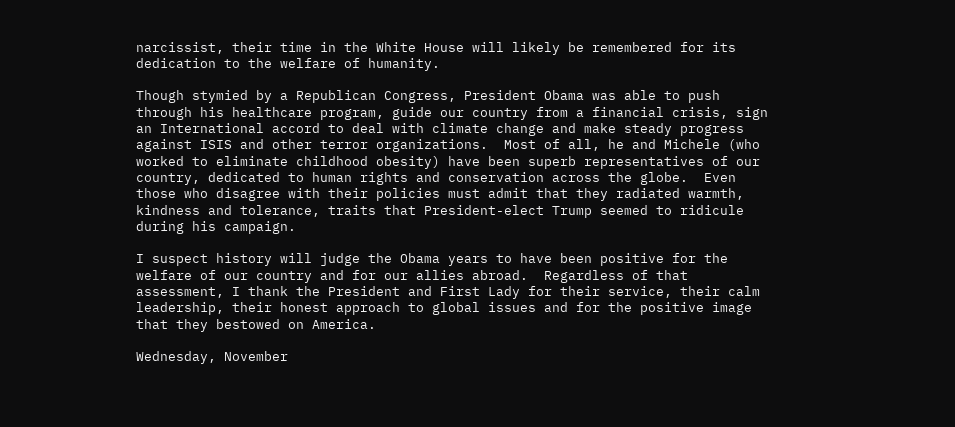narcissist, their time in the White House will likely be remembered for its dedication to the welfare of humanity.

Though stymied by a Republican Congress, President Obama was able to push through his healthcare program, guide our country from a financial crisis, sign an International accord to deal with climate change and make steady progress against ISIS and other terror organizations.  Most of all, he and Michele (who worked to eliminate childhood obesity) have been superb representatives of our country, dedicated to human rights and conservation across the globe.  Even those who disagree with their policies must admit that they radiated warmth, kindness and tolerance, traits that President-elect Trump seemed to ridicule during his campaign.

I suspect history will judge the Obama years to have been positive for the welfare of our country and for our allies abroad.  Regardless of that assessment, I thank the President and First Lady for their service, their calm leadership, their honest approach to global issues and for the positive image that they bestowed on America.

Wednesday, November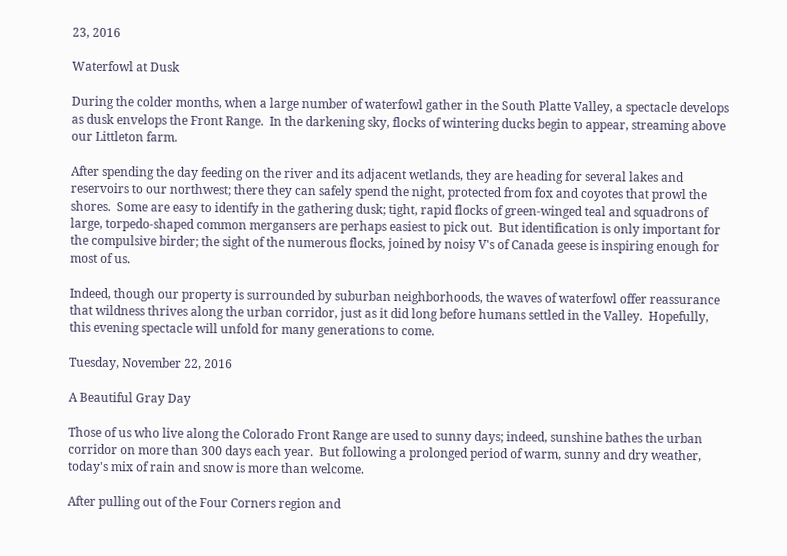23, 2016

Waterfowl at Dusk

During the colder months, when a large number of waterfowl gather in the South Platte Valley, a spectacle develops as dusk envelops the Front Range.  In the darkening sky, flocks of wintering ducks begin to appear, streaming above our Littleton farm.

After spending the day feeding on the river and its adjacent wetlands, they are heading for several lakes and reservoirs to our northwest; there they can safely spend the night, protected from fox and coyotes that prowl the shores.  Some are easy to identify in the gathering dusk; tight, rapid flocks of green-winged teal and squadrons of large, torpedo-shaped common mergansers are perhaps easiest to pick out.  But identification is only important for the compulsive birder; the sight of the numerous flocks, joined by noisy V's of Canada geese is inspiring enough for most of us.

Indeed, though our property is surrounded by suburban neighborhoods, the waves of waterfowl offer reassurance that wildness thrives along the urban corridor, just as it did long before humans settled in the Valley.  Hopefully, this evening spectacle will unfold for many generations to come.

Tuesday, November 22, 2016

A Beautiful Gray Day

Those of us who live along the Colorado Front Range are used to sunny days; indeed, sunshine bathes the urban corridor on more than 300 days each year.  But following a prolonged period of warm, sunny and dry weather, today's mix of rain and snow is more than welcome.

After pulling out of the Four Corners region and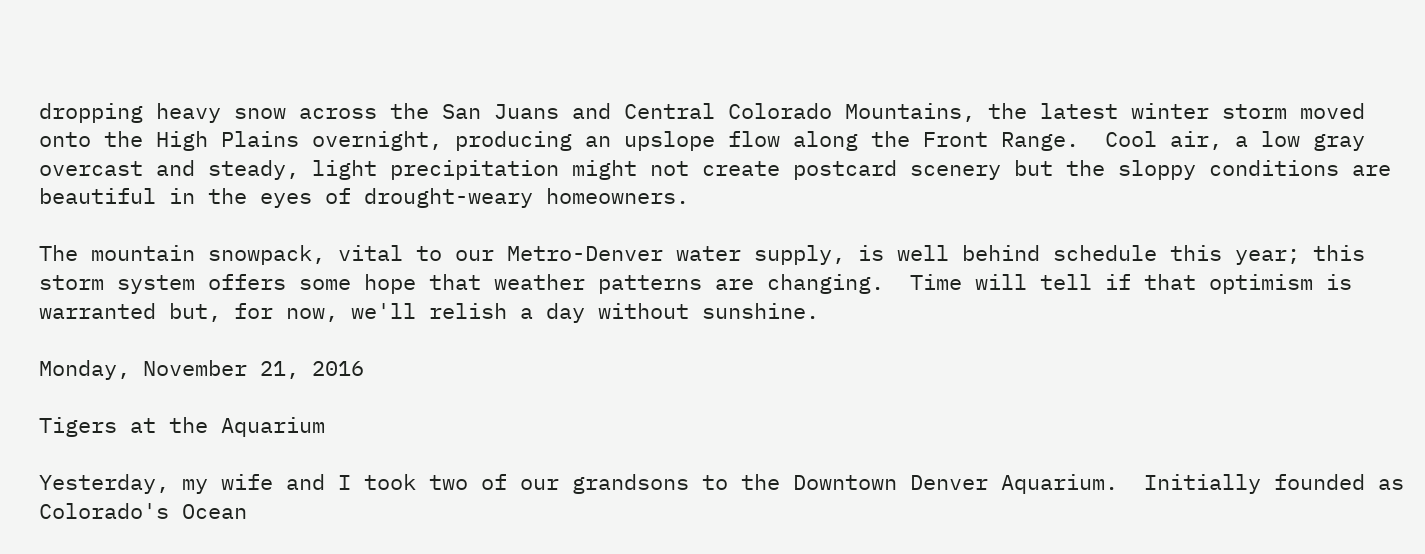dropping heavy snow across the San Juans and Central Colorado Mountains, the latest winter storm moved onto the High Plains overnight, producing an upslope flow along the Front Range.  Cool air, a low gray overcast and steady, light precipitation might not create postcard scenery but the sloppy conditions are beautiful in the eyes of drought-weary homeowners.

The mountain snowpack, vital to our Metro-Denver water supply, is well behind schedule this year; this storm system offers some hope that weather patterns are changing.  Time will tell if that optimism is warranted but, for now, we'll relish a day without sunshine.

Monday, November 21, 2016

Tigers at the Aquarium

Yesterday, my wife and I took two of our grandsons to the Downtown Denver Aquarium.  Initially founded as Colorado's Ocean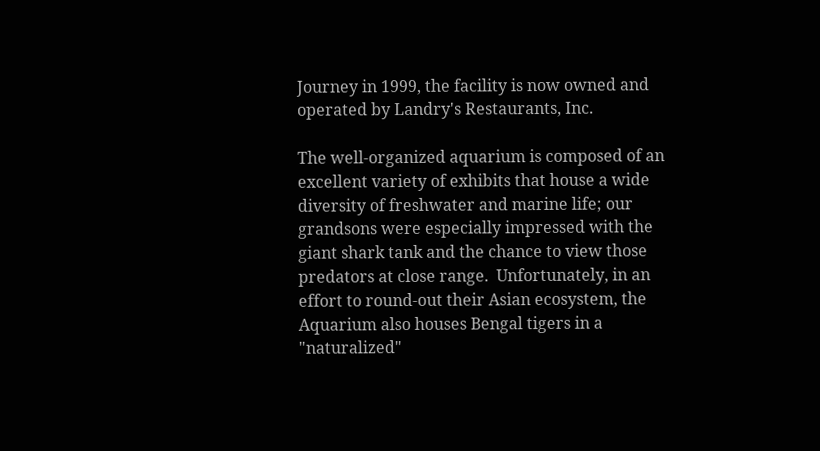Journey in 1999, the facility is now owned and operated by Landry's Restaurants, Inc.

The well-organized aquarium is composed of an excellent variety of exhibits that house a wide diversity of freshwater and marine life; our grandsons were especially impressed with the giant shark tank and the chance to view those predators at close range.  Unfortunately, in an effort to round-out their Asian ecosystem, the Aquarium also houses Bengal tigers in a "naturalized"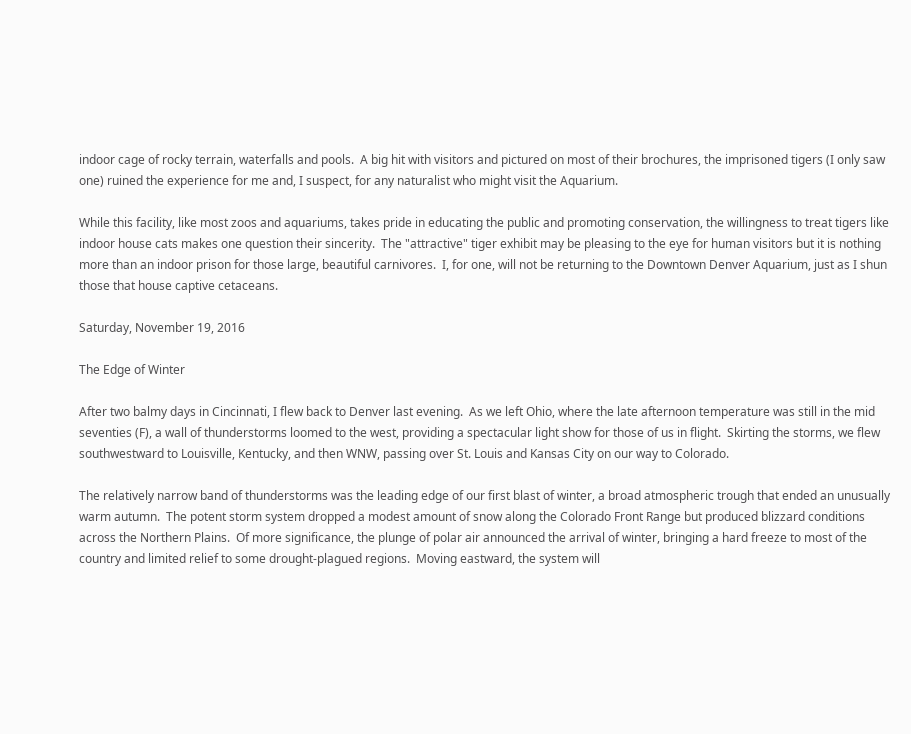indoor cage of rocky terrain, waterfalls and pools.  A big hit with visitors and pictured on most of their brochures, the imprisoned tigers (I only saw one) ruined the experience for me and, I suspect, for any naturalist who might visit the Aquarium.

While this facility, like most zoos and aquariums, takes pride in educating the public and promoting conservation, the willingness to treat tigers like indoor house cats makes one question their sincerity.  The "attractive" tiger exhibit may be pleasing to the eye for human visitors but it is nothing more than an indoor prison for those large, beautiful carnivores.  I, for one, will not be returning to the Downtown Denver Aquarium, just as I shun those that house captive cetaceans.

Saturday, November 19, 2016

The Edge of Winter

After two balmy days in Cincinnati, I flew back to Denver last evening.  As we left Ohio, where the late afternoon temperature was still in the mid seventies (F), a wall of thunderstorms loomed to the west, providing a spectacular light show for those of us in flight.  Skirting the storms, we flew southwestward to Louisville, Kentucky, and then WNW, passing over St. Louis and Kansas City on our way to Colorado.

The relatively narrow band of thunderstorms was the leading edge of our first blast of winter, a broad atmospheric trough that ended an unusually warm autumn.  The potent storm system dropped a modest amount of snow along the Colorado Front Range but produced blizzard conditions across the Northern Plains.  Of more significance, the plunge of polar air announced the arrival of winter, bringing a hard freeze to most of the country and limited relief to some drought-plagued regions.  Moving eastward, the system will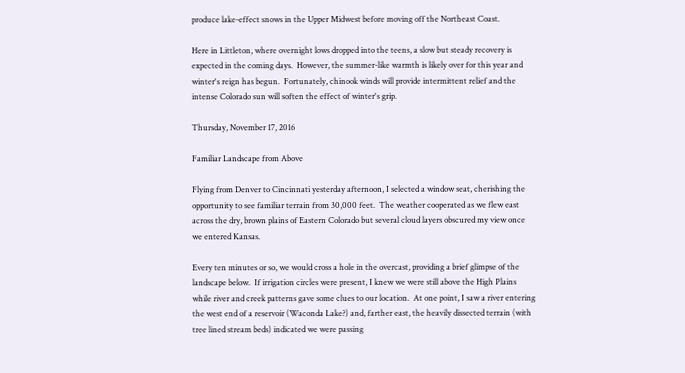produce lake-effect snows in the Upper Midwest before moving off the Northeast Coast.

Here in Littleton, where overnight lows dropped into the teens, a slow but steady recovery is expected in the coming days.  However, the summer-like warmth is likely over for this year and winter's reign has begun.  Fortunately, chinook winds will provide intermittent relief and the intense Colorado sun will soften the effect of winter's grip.

Thursday, November 17, 2016

Familiar Landscape from Above

Flying from Denver to Cincinnati yesterday afternoon, I selected a window seat, cherishing the opportunity to see familiar terrain from 30,000 feet.  The weather cooperated as we flew east across the dry, brown plains of Eastern Colorado but several cloud layers obscured my view once we entered Kansas.

Every ten minutes or so, we would cross a hole in the overcast, providing a brief glimpse of the landscape below.  If irrigation circles were present, I knew we were still above the High Plains while river and creek patterns gave some clues to our location.  At one point, I saw a river entering the west end of a reservoir (Waconda Lake?) and, farther east, the heavily dissected terrain (with tree lined stream beds) indicated we were passing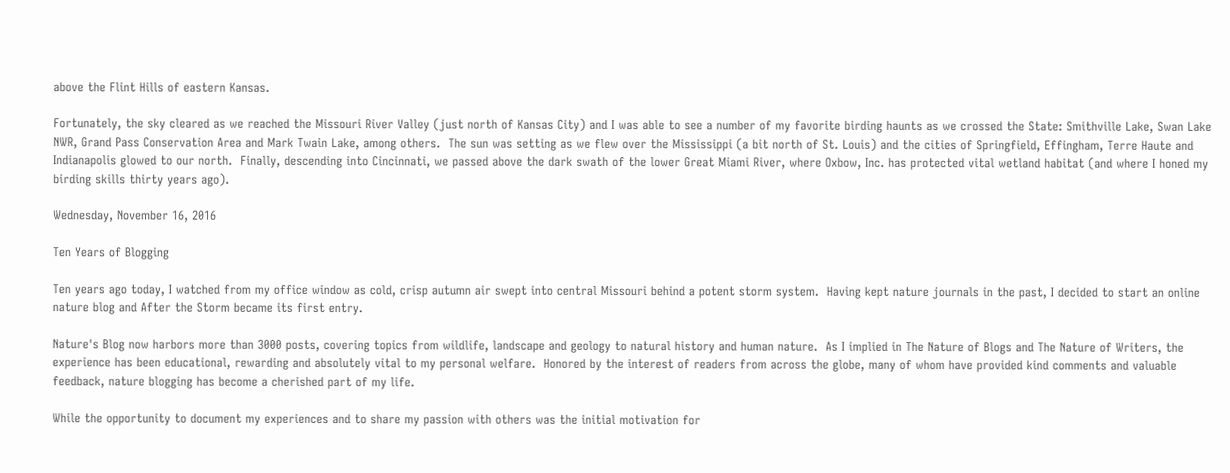above the Flint Hills of eastern Kansas.

Fortunately, the sky cleared as we reached the Missouri River Valley (just north of Kansas City) and I was able to see a number of my favorite birding haunts as we crossed the State: Smithville Lake, Swan Lake NWR, Grand Pass Conservation Area and Mark Twain Lake, among others.  The sun was setting as we flew over the Mississippi (a bit north of St. Louis) and the cities of Springfield, Effingham, Terre Haute and Indianapolis glowed to our north.  Finally, descending into Cincinnati, we passed above the dark swath of the lower Great Miami River, where Oxbow, Inc. has protected vital wetland habitat (and where I honed my birding skills thirty years ago).

Wednesday, November 16, 2016

Ten Years of Blogging

Ten years ago today, I watched from my office window as cold, crisp autumn air swept into central Missouri behind a potent storm system.  Having kept nature journals in the past, I decided to start an online nature blog and After the Storm became its first entry.

Nature's Blog now harbors more than 3000 posts, covering topics from wildlife, landscape and geology to natural history and human nature.  As I implied in The Nature of Blogs and The Nature of Writers, the experience has been educational, rewarding and absolutely vital to my personal welfare.  Honored by the interest of readers from across the globe, many of whom have provided kind comments and valuable feedback, nature blogging has become a cherished part of my life.

While the opportunity to document my experiences and to share my passion with others was the initial motivation for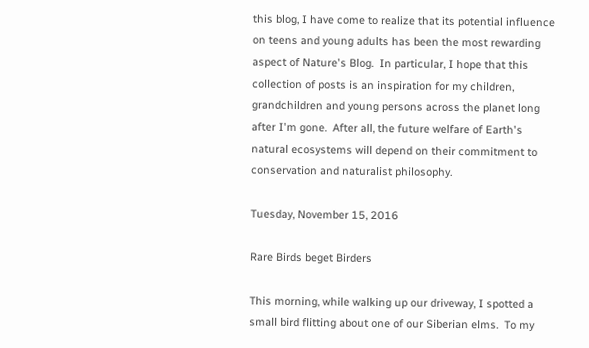this blog, I have come to realize that its potential influence on teens and young adults has been the most rewarding aspect of Nature's Blog.  In particular, I hope that this collection of posts is an inspiration for my children, grandchildren and young persons across the planet long after I'm gone.  After all, the future welfare of Earth's natural ecosystems will depend on their commitment to conservation and naturalist philosophy.

Tuesday, November 15, 2016

Rare Birds beget Birders

This morning, while walking up our driveway, I spotted a small bird flitting about one of our Siberian elms.  To my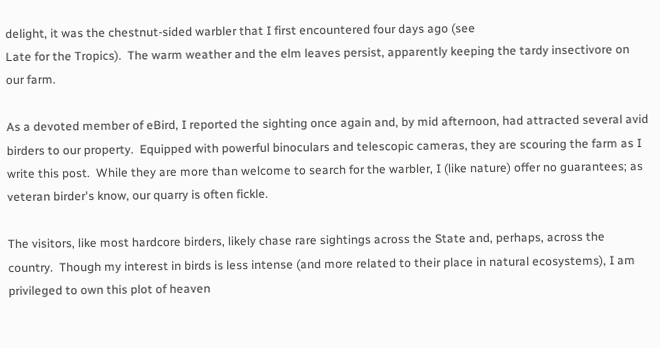delight, it was the chestnut-sided warbler that I first encountered four days ago (see
Late for the Tropics).  The warm weather and the elm leaves persist, apparently keeping the tardy insectivore on our farm.

As a devoted member of eBird, I reported the sighting once again and, by mid afternoon, had attracted several avid birders to our property.  Equipped with powerful binoculars and telescopic cameras, they are scouring the farm as I write this post.  While they are more than welcome to search for the warbler, I (like nature) offer no guarantees; as veteran birder's know, our quarry is often fickle.

The visitors, like most hardcore birders, likely chase rare sightings across the State and, perhaps, across the country.  Though my interest in birds is less intense (and more related to their place in natural ecosystems), I am privileged to own this plot of heaven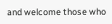and welcome those who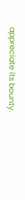appreciate its bounty.